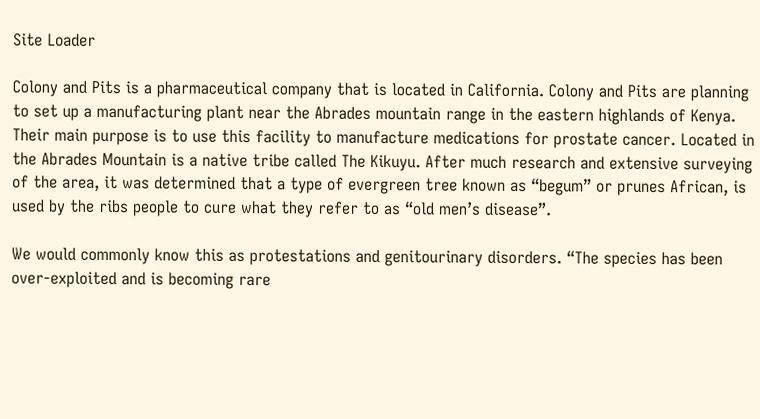Site Loader

Colony and Pits is a pharmaceutical company that is located in California. Colony and Pits are planning to set up a manufacturing plant near the Abrades mountain range in the eastern highlands of Kenya. Their main purpose is to use this facility to manufacture medications for prostate cancer. Located in the Abrades Mountain is a native tribe called The Kikuyu. After much research and extensive surveying of the area, it was determined that a type of evergreen tree known as “begum” or prunes African, is used by the ribs people to cure what they refer to as “old men’s disease”.

We would commonly know this as protestations and genitourinary disorders. “The species has been over-exploited and is becoming rare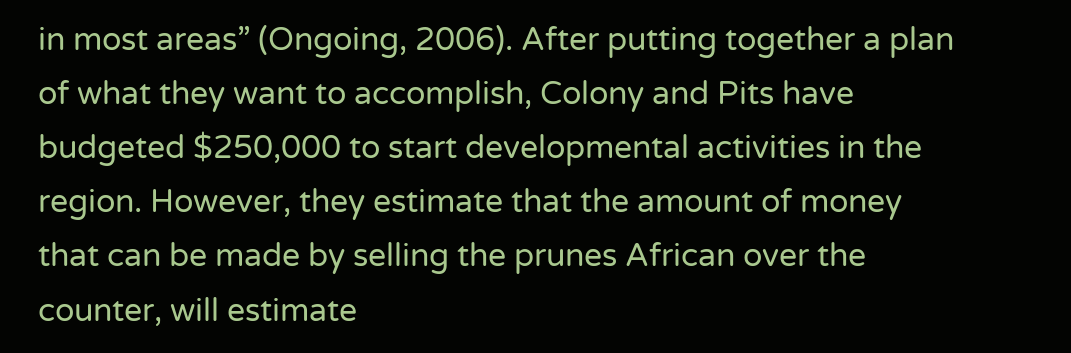in most areas” (Ongoing, 2006). After putting together a plan of what they want to accomplish, Colony and Pits have budgeted $250,000 to start developmental activities in the region. However, they estimate that the amount of money that can be made by selling the prunes African over the counter, will estimate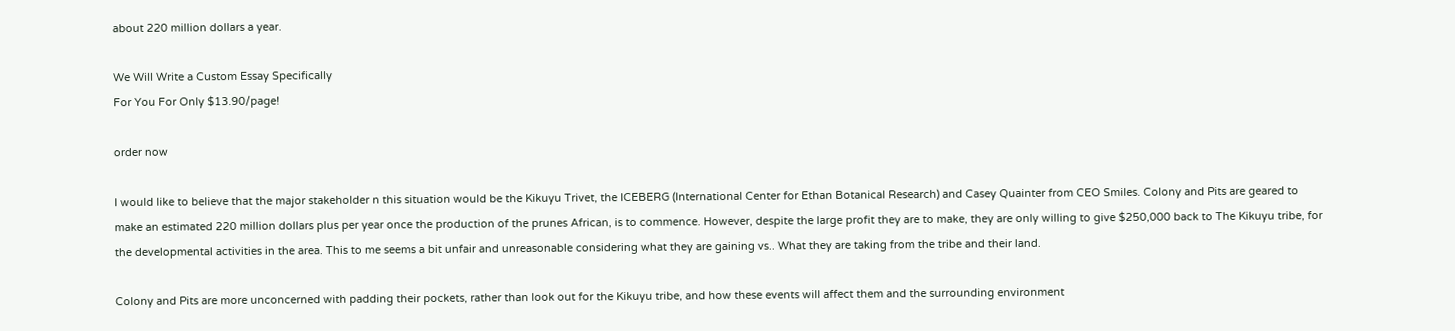about 220 million dollars a year.

We Will Write a Custom Essay Specifically
For You For Only $13.90/page!

order now

I would like to believe that the major stakeholder n this situation would be the Kikuyu Trivet, the ICEBERG (International Center for Ethan Botanical Research) and Casey Quainter from CEO Smiles. Colony and Pits are geared to make an estimated 220 million dollars plus per year once the production of the prunes African, is to commence. However, despite the large profit they are to make, they are only willing to give $250,000 back to The Kikuyu tribe, for the developmental activities in the area. This to me seems a bit unfair and unreasonable considering what they are gaining vs.. What they are taking from the tribe and their land.

Colony and Pits are more unconcerned with padding their pockets, rather than look out for the Kikuyu tribe, and how these events will affect them and the surrounding environment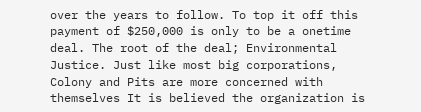over the years to follow. To top it off this payment of $250,000 is only to be a onetime deal. The root of the deal; Environmental Justice. Just like most big corporations, Colony and Pits are more concerned with themselves It is believed the organization is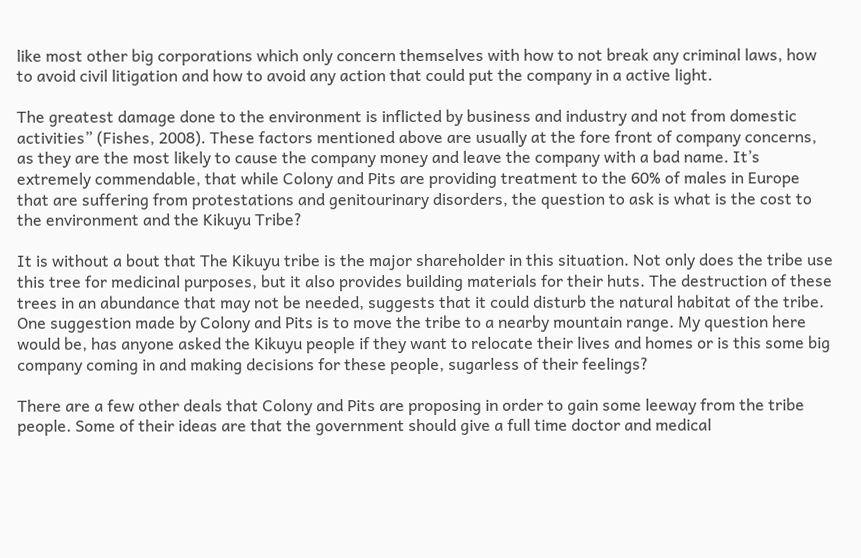like most other big corporations which only concern themselves with how to not break any criminal laws, how to avoid civil litigation and how to avoid any action that could put the company in a active light.

The greatest damage done to the environment is inflicted by business and industry and not from domestic activities” (Fishes, 2008). These factors mentioned above are usually at the fore front of company concerns, as they are the most likely to cause the company money and leave the company with a bad name. It’s extremely commendable, that while Colony and Pits are providing treatment to the 60% of males in Europe that are suffering from protestations and genitourinary disorders, the question to ask is what is the cost to the environment and the Kikuyu Tribe?

It is without a bout that The Kikuyu tribe is the major shareholder in this situation. Not only does the tribe use this tree for medicinal purposes, but it also provides building materials for their huts. The destruction of these trees in an abundance that may not be needed, suggests that it could disturb the natural habitat of the tribe. One suggestion made by Colony and Pits is to move the tribe to a nearby mountain range. My question here would be, has anyone asked the Kikuyu people if they want to relocate their lives and homes or is this some big company coming in and making decisions for these people, sugarless of their feelings?

There are a few other deals that Colony and Pits are proposing in order to gain some leeway from the tribe people. Some of their ideas are that the government should give a full time doctor and medical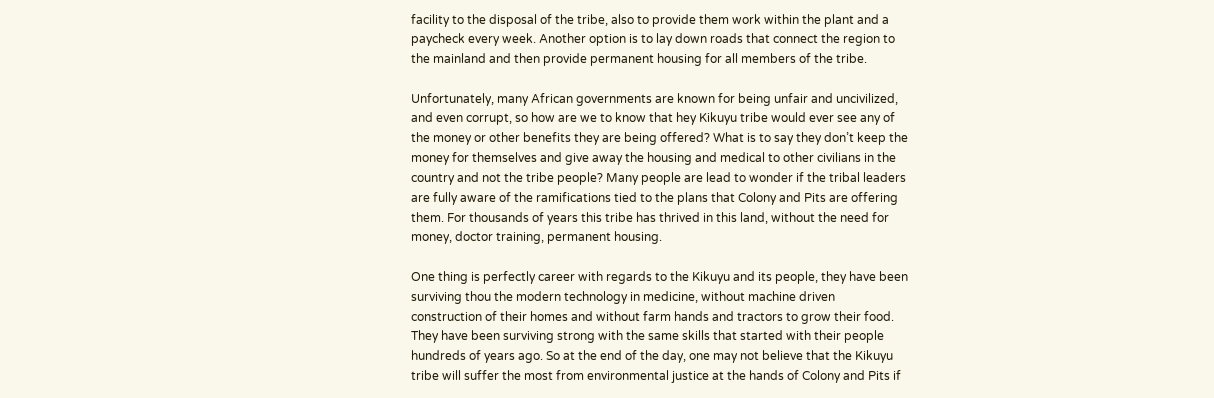facility to the disposal of the tribe, also to provide them work within the plant and a paycheck every week. Another option is to lay down roads that connect the region to the mainland and then provide permanent housing for all members of the tribe.

Unfortunately, many African governments are known for being unfair and uncivilized, and even corrupt, so how are we to know that hey Kikuyu tribe would ever see any of the money or other benefits they are being offered? What is to say they don’t keep the money for themselves and give away the housing and medical to other civilians in the country and not the tribe people? Many people are lead to wonder if the tribal leaders are fully aware of the ramifications tied to the plans that Colony and Pits are offering them. For thousands of years this tribe has thrived in this land, without the need for money, doctor training, permanent housing.

One thing is perfectly career with regards to the Kikuyu and its people, they have been surviving thou the modern technology in medicine, without machine driven construction of their homes and without farm hands and tractors to grow their food. They have been surviving strong with the same skills that started with their people hundreds of years ago. So at the end of the day, one may not believe that the Kikuyu tribe will suffer the most from environmental justice at the hands of Colony and Pits if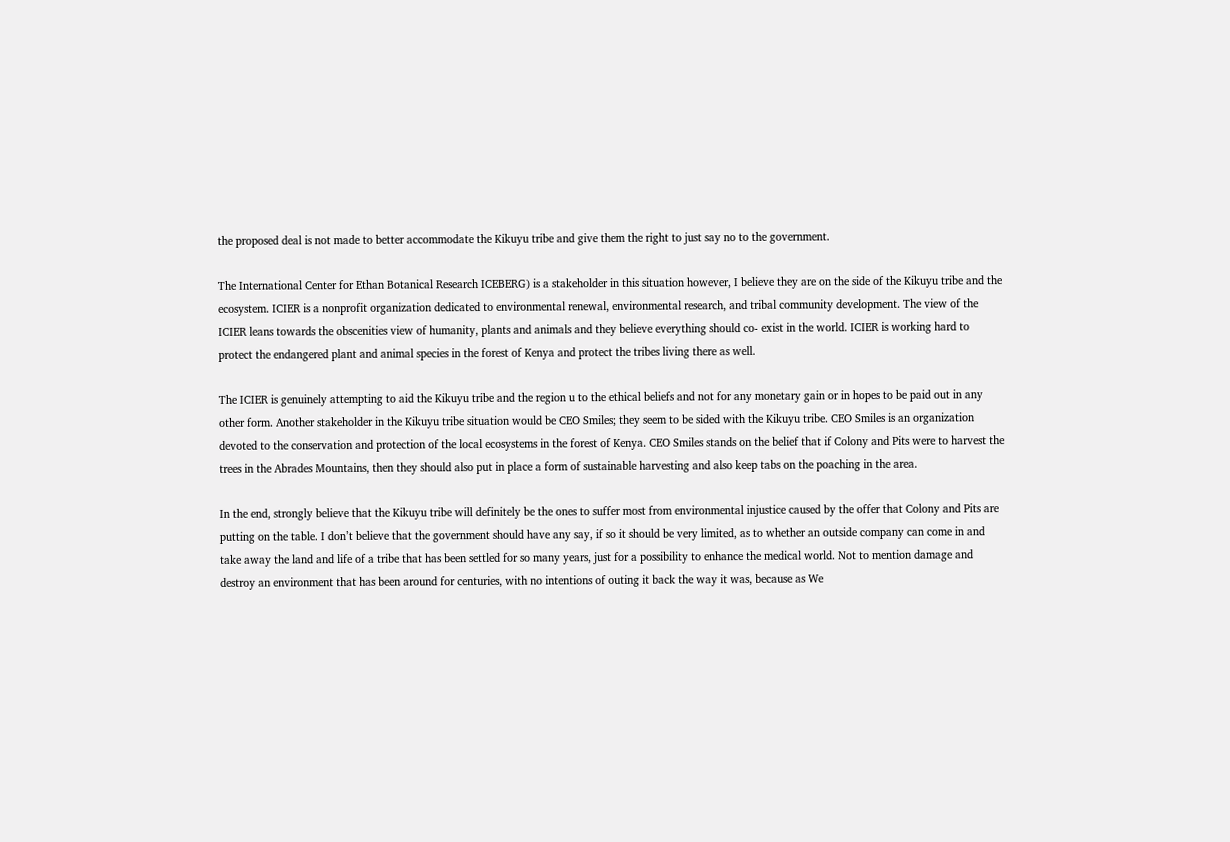the proposed deal is not made to better accommodate the Kikuyu tribe and give them the right to just say no to the government.

The International Center for Ethan Botanical Research ICEBERG) is a stakeholder in this situation however, I believe they are on the side of the Kikuyu tribe and the ecosystem. ICIER is a nonprofit organization dedicated to environmental renewal, environmental research, and tribal community development. The view of the ICIER leans towards the obscenities view of humanity, plants and animals and they believe everything should co- exist in the world. ICIER is working hard to protect the endangered plant and animal species in the forest of Kenya and protect the tribes living there as well.

The ICIER is genuinely attempting to aid the Kikuyu tribe and the region u to the ethical beliefs and not for any monetary gain or in hopes to be paid out in any other form. Another stakeholder in the Kikuyu tribe situation would be CEO Smiles; they seem to be sided with the Kikuyu tribe. CEO Smiles is an organization devoted to the conservation and protection of the local ecosystems in the forest of Kenya. CEO Smiles stands on the belief that if Colony and Pits were to harvest the trees in the Abrades Mountains, then they should also put in place a form of sustainable harvesting and also keep tabs on the poaching in the area.

In the end, strongly believe that the Kikuyu tribe will definitely be the ones to suffer most from environmental injustice caused by the offer that Colony and Pits are putting on the table. I don’t believe that the government should have any say, if so it should be very limited, as to whether an outside company can come in and take away the land and life of a tribe that has been settled for so many years, just for a possibility to enhance the medical world. Not to mention damage and destroy an environment that has been around for centuries, with no intentions of outing it back the way it was, because as We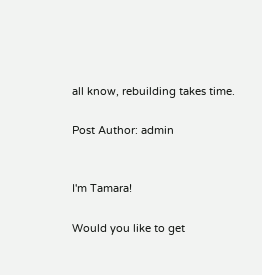all know, rebuilding takes time.

Post Author: admin


I'm Tamara!

Would you like to get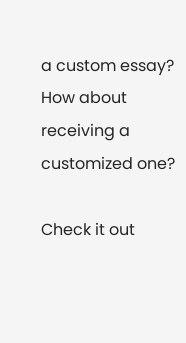a custom essay? How about receiving a customized one?

Check it out